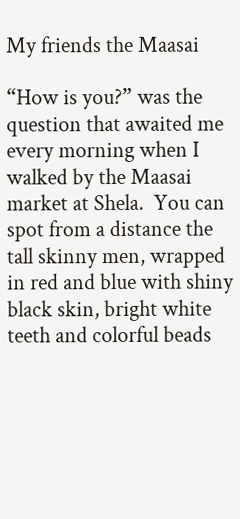My friends the Maasai

“How is you?” was the question that awaited me every morning when I walked by the Maasai market at Shela.  You can spot from a distance the tall skinny men, wrapped in red and blue with shiny black skin, bright white teeth and colorful beads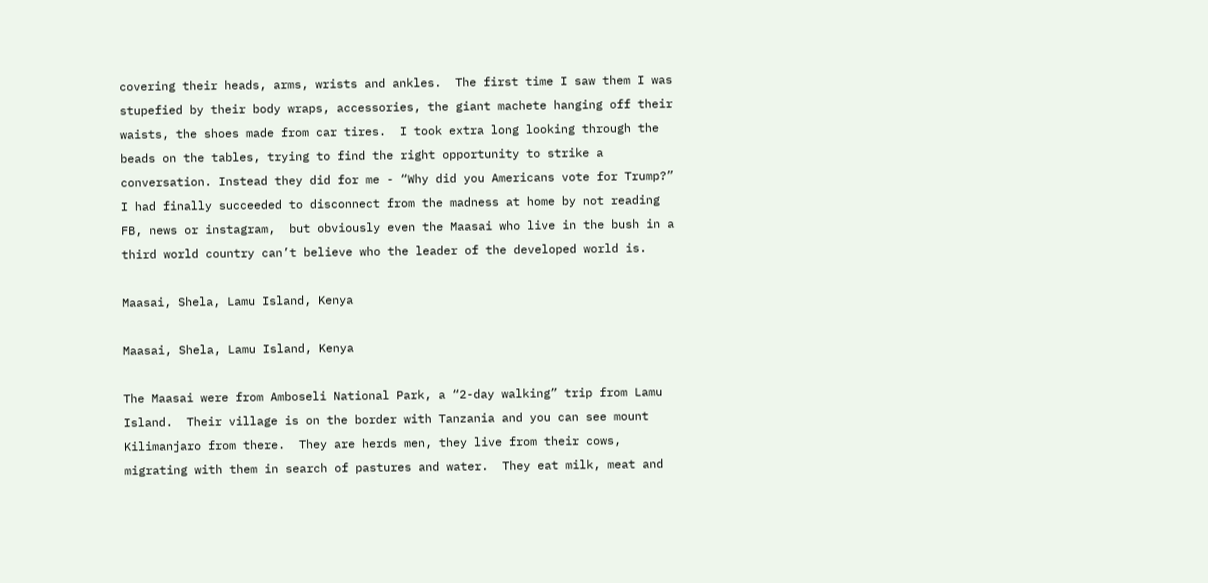covering their heads, arms, wrists and ankles.  The first time I saw them I was stupefied by their body wraps, accessories, the giant machete hanging off their waists, the shoes made from car tires.  I took extra long looking through the beads on the tables, trying to find the right opportunity to strike a conversation. Instead they did for me - “Why did you Americans vote for Trump?”  I had finally succeeded to disconnect from the madness at home by not reading FB, news or instagram,  but obviously even the Maasai who live in the bush in a third world country can’t believe who the leader of the developed world is.

Maasai, Shela, Lamu Island, Kenya

Maasai, Shela, Lamu Island, Kenya

The Maasai were from Amboseli National Park, a “2-day walking” trip from Lamu Island.  Their village is on the border with Tanzania and you can see mount Kilimanjaro from there.  They are herds men, they live from their cows, migrating with them in search of pastures and water.  They eat milk, meat and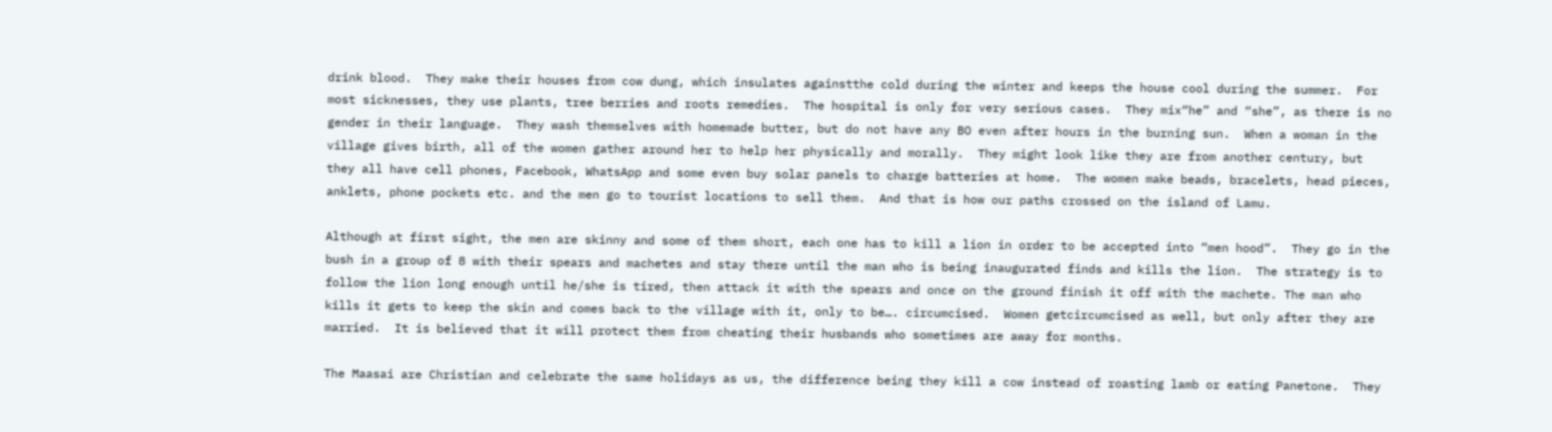drink blood.  They make their houses from cow dung, which insulates againstthe cold during the winter and keeps the house cool during the summer.  For most sicknesses, they use plants, tree berries and roots remedies.  The hospital is only for very serious cases.  They mix“he” and “she”, as there is no gender in their language.  They wash themselves with homemade butter, but do not have any BO even after hours in the burning sun.  When a woman in the village gives birth, all of the women gather around her to help her physically and morally.  They might look like they are from another century, but they all have cell phones, Facebook, WhatsApp and some even buy solar panels to charge batteries at home.  The women make beads, bracelets, head pieces, anklets, phone pockets etc. and the men go to tourist locations to sell them.  And that is how our paths crossed on the island of Lamu.

Although at first sight, the men are skinny and some of them short, each one has to kill a lion in order to be accepted into “men hood”.  They go in the bush in a group of 8 with their spears and machetes and stay there until the man who is being inaugurated finds and kills the lion.  The strategy is to follow the lion long enough until he/she is tired, then attack it with the spears and once on the ground finish it off with the machete. The man who kills it gets to keep the skin and comes back to the village with it, only to be…. circumcised.  Women getcircumcised as well, but only after they are married.  It is believed that it will protect them from cheating their husbands who sometimes are away for months.

The Maasai are Christian and celebrate the same holidays as us, the difference being they kill a cow instead of roasting lamb or eating Panetone.  They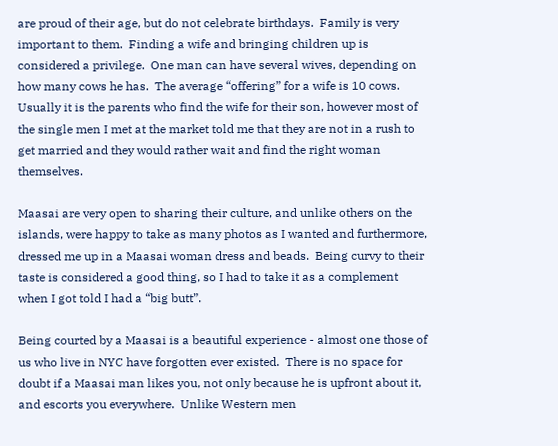are proud of their age, but do not celebrate birthdays.  Family is very important to them.  Finding a wife and bringing children up is considered a privilege.  One man can have several wives, depending on how many cows he has.  The average “offering” for a wife is 10 cows.  Usually it is the parents who find the wife for their son, however most of the single men I met at the market told me that they are not in a rush to get married and they would rather wait and find the right woman themselves.

Maasai are very open to sharing their culture, and unlike others on the islands, were happy to take as many photos as I wanted and furthermore, dressed me up in a Maasai woman dress and beads.  Being curvy to their taste is considered a good thing, so I had to take it as a complement when I got told I had a “big butt”.

Being courted by a Maasai is a beautiful experience - almost one those of us who live in NYC have forgotten ever existed.  There is no space for doubt if a Maasai man likes you, not only because he is upfront about it, and escorts you everywhere.  Unlike Western men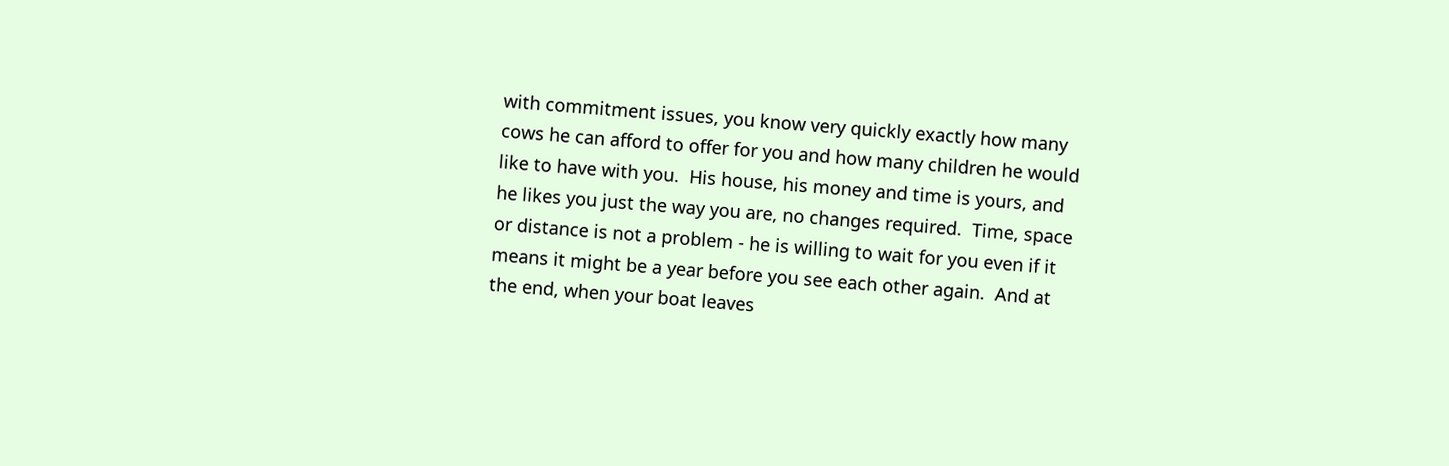with commitment issues, you know very quickly exactly how many cows he can afford to offer for you and how many children he would like to have with you.  His house, his money and time is yours, and he likes you just the way you are, no changes required.  Time, space or distance is not a problem - he is willing to wait for you even if it means it might be a year before you see each other again.  And at the end, when your boat leaves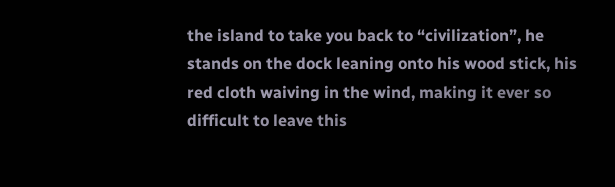the island to take you back to “civilization”, he stands on the dock leaning onto his wood stick, his red cloth waiving in the wind, making it ever so difficult to leave this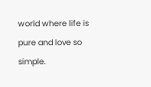world where life is pure and love so simple.